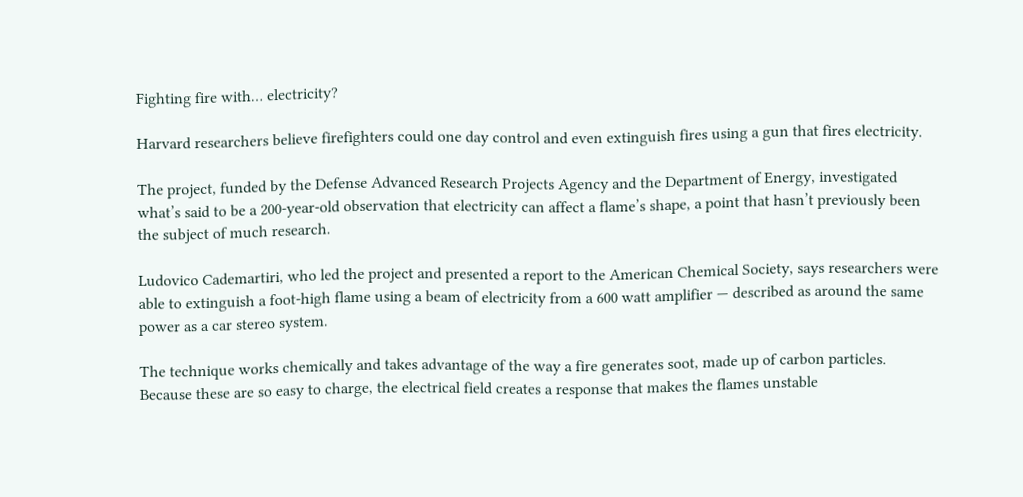Fighting fire with… electricity?

Harvard researchers believe firefighters could one day control and even extinguish fires using a gun that fires electricity.

The project, funded by the Defense Advanced Research Projects Agency and the Department of Energy, investigated what’s said to be a 200-year-old observation that electricity can affect a flame’s shape, a point that hasn’t previously been the subject of much research.

Ludovico Cademartiri, who led the project and presented a report to the American Chemical Society, says researchers were able to extinguish a foot-high flame using a beam of electricity from a 600 watt amplifier — described as around the same power as a car stereo system.

The technique works chemically and takes advantage of the way a fire generates soot, made up of carbon particles. Because these are so easy to charge, the electrical field creates a response that makes the flames unstable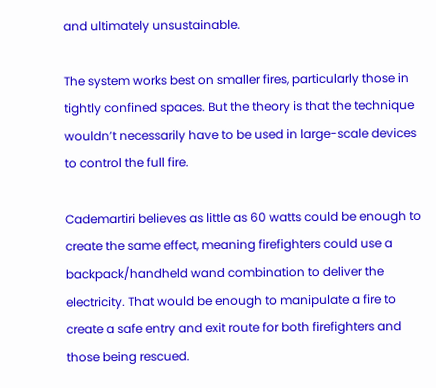and ultimately unsustainable.

The system works best on smaller fires, particularly those in tightly confined spaces. But the theory is that the technique wouldn’t necessarily have to be used in large-scale devices to control the full fire.

Cademartiri believes as little as 60 watts could be enough to create the same effect, meaning firefighters could use a backpack/handheld wand combination to deliver the electricity. That would be enough to manipulate a fire to create a safe entry and exit route for both firefighters and those being rescued.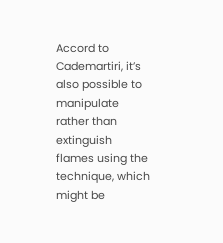Accord to Cademartiri, it’s also possible to manipulate rather than extinguish flames using the technique, which might be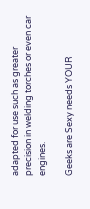adapted for use such as greater precision in welding torches or even car engines.

Geeks are Sexy needs YOUR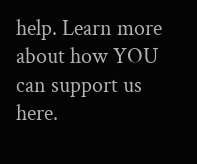help. Learn more about how YOU can support us here.